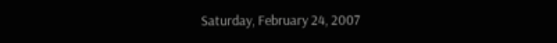Saturday, February 24, 2007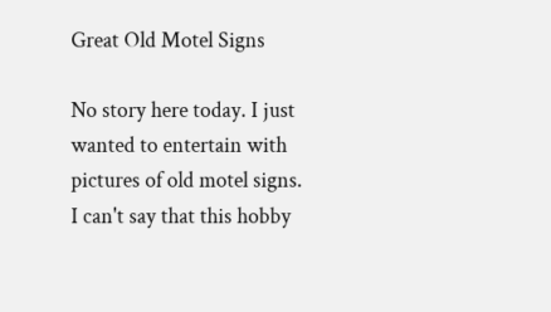Great Old Motel Signs

No story here today. I just wanted to entertain with pictures of old motel signs. I can't say that this hobby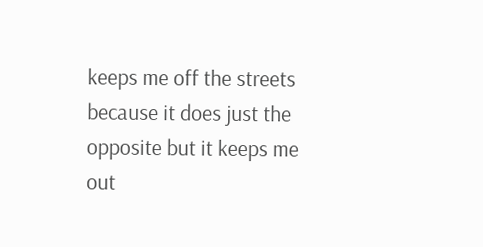keeps me off the streets because it does just the opposite but it keeps me out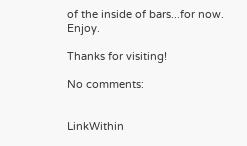of the inside of bars...for now. Enjoy.

Thanks for visiting!

No comments:


LinkWithin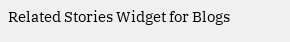Related Stories Widget for Blogs